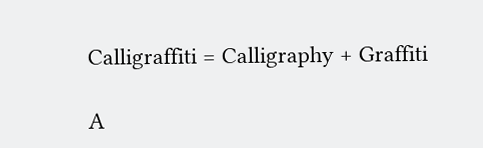Calligraffiti = Calligraphy + Graffiti

A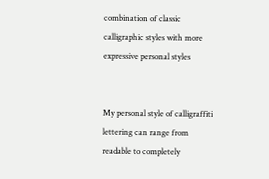combination of classic calligraphic styles with more expressive personal styles


My personal style of calligraffiti lettering can range from readable to completely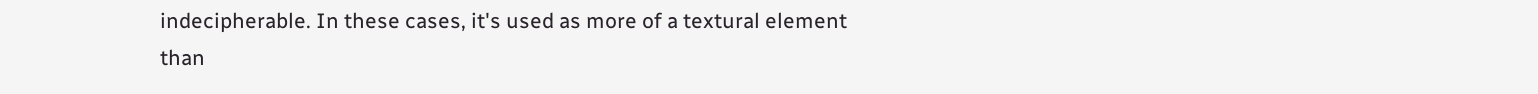indecipherable. In these cases, it's used as more of a textural element than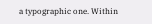a typographic one. Within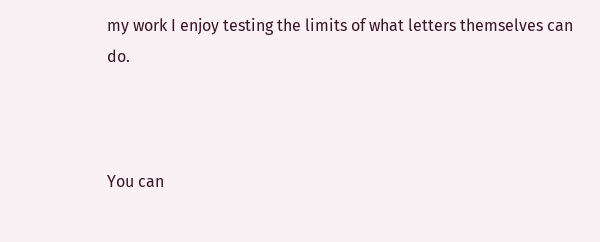my work I enjoy testing the limits of what letters themselves can do.



You can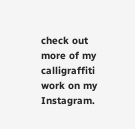check out more of my calligraffiti work on my Instagram.